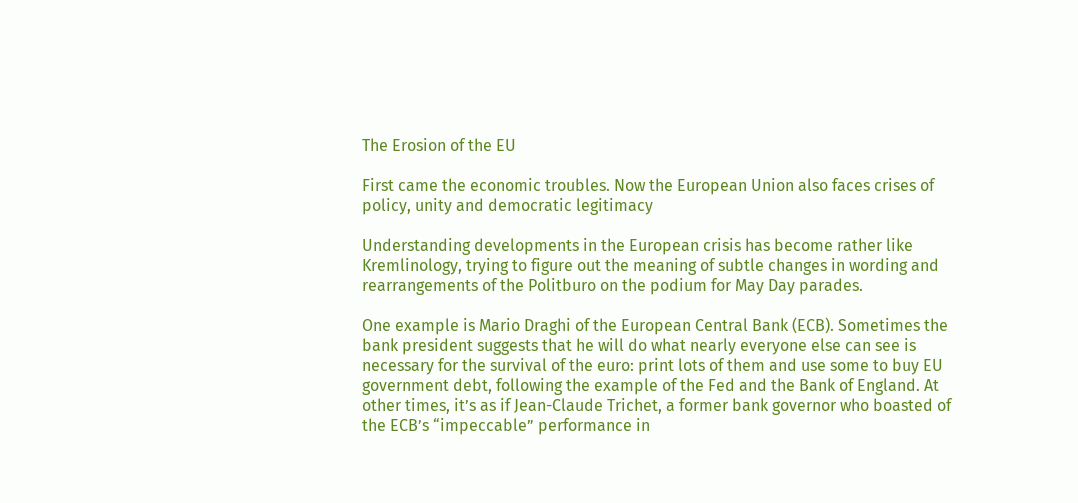The Erosion of the EU

First came the economic troubles. Now the European Union also faces crises of policy, unity and democratic legitimacy

Understanding developments in the European crisis has become rather like Kremlinology, trying to figure out the meaning of subtle changes in wording and rearrangements of the Politburo on the podium for May Day parades.

One example is Mario Draghi of the European Central Bank (ECB). Sometimes the bank president suggests that he will do what nearly everyone else can see is necessary for the survival of the euro: print lots of them and use some to buy EU government debt, following the example of the Fed and the Bank of England. At other times, it’s as if Jean-Claude Trichet, a former bank governor who boasted of the ECB’s “impeccable” performance in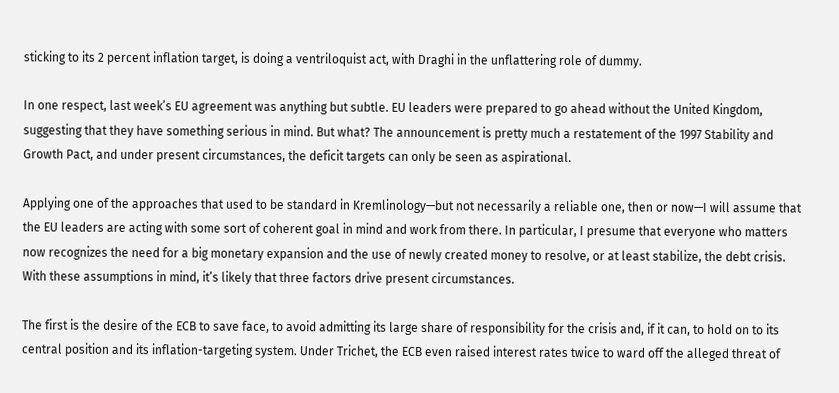sticking to its 2 percent inflation target, is doing a ventriloquist act, with Draghi in the unflattering role of dummy.

In one respect, last week’s EU agreement was anything but subtle. EU leaders were prepared to go ahead without the United Kingdom, suggesting that they have something serious in mind. But what? The announcement is pretty much a restatement of the 1997 Stability and Growth Pact, and under present circumstances, the deficit targets can only be seen as aspirational.

Applying one of the approaches that used to be standard in Kremlinology—but not necessarily a reliable one, then or now—I will assume that the EU leaders are acting with some sort of coherent goal in mind and work from there. In particular, I presume that everyone who matters now recognizes the need for a big monetary expansion and the use of newly created money to resolve, or at least stabilize, the debt crisis. With these assumptions in mind, it’s likely that three factors drive present circumstances.

The first is the desire of the ECB to save face, to avoid admitting its large share of responsibility for the crisis and, if it can, to hold on to its central position and its inflation-targeting system. Under Trichet, the ECB even raised interest rates twice to ward off the alleged threat of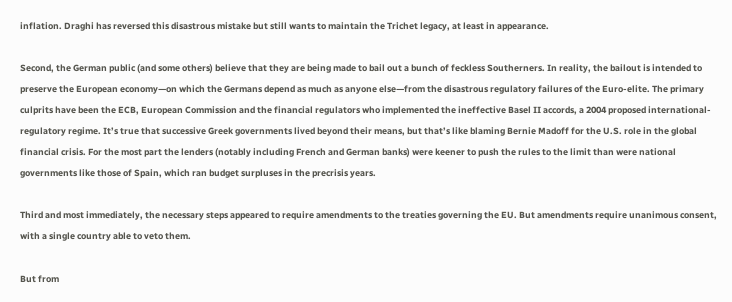inflation. Draghi has reversed this disastrous mistake but still wants to maintain the Trichet legacy, at least in appearance.

Second, the German public (and some others) believe that they are being made to bail out a bunch of feckless Southerners. In reality, the bailout is intended to preserve the European economy—on which the Germans depend as much as anyone else—from the disastrous regulatory failures of the Euro-elite. The primary culprits have been the ECB, European Commission and the financial regulators who implemented the ineffective Basel II accords, a 2004 proposed international-regulatory regime. It’s true that successive Greek governments lived beyond their means, but that’s like blaming Bernie Madoff for the U.S. role in the global financial crisis. For the most part the lenders (notably including French and German banks) were keener to push the rules to the limit than were national governments like those of Spain, which ran budget surpluses in the precrisis years.

Third and most immediately, the necessary steps appeared to require amendments to the treaties governing the EU. But amendments require unanimous consent, with a single country able to veto them.

But from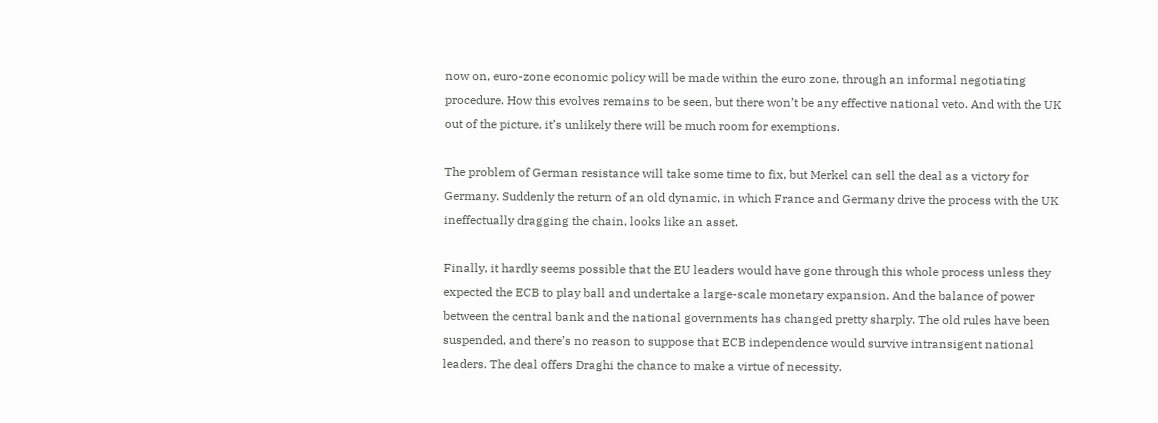now on, euro-zone economic policy will be made within the euro zone, through an informal negotiating procedure. How this evolves remains to be seen, but there won’t be any effective national veto. And with the UK out of the picture, it’s unlikely there will be much room for exemptions.

The problem of German resistance will take some time to fix, but Merkel can sell the deal as a victory for Germany. Suddenly the return of an old dynamic, in which France and Germany drive the process with the UK ineffectually dragging the chain, looks like an asset.

Finally, it hardly seems possible that the EU leaders would have gone through this whole process unless they expected the ECB to play ball and undertake a large-scale monetary expansion. And the balance of power between the central bank and the national governments has changed pretty sharply. The old rules have been suspended, and there’s no reason to suppose that ECB independence would survive intransigent national leaders. The deal offers Draghi the chance to make a virtue of necessity.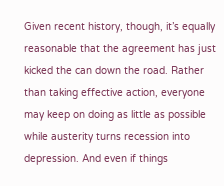Given recent history, though, it’s equally reasonable that the agreement has just kicked the can down the road. Rather than taking effective action, everyone may keep on doing as little as possible while austerity turns recession into depression. And even if things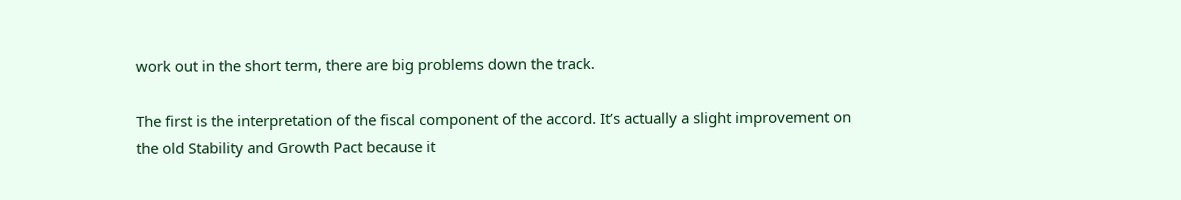work out in the short term, there are big problems down the track.

The first is the interpretation of the fiscal component of the accord. It’s actually a slight improvement on the old Stability and Growth Pact because it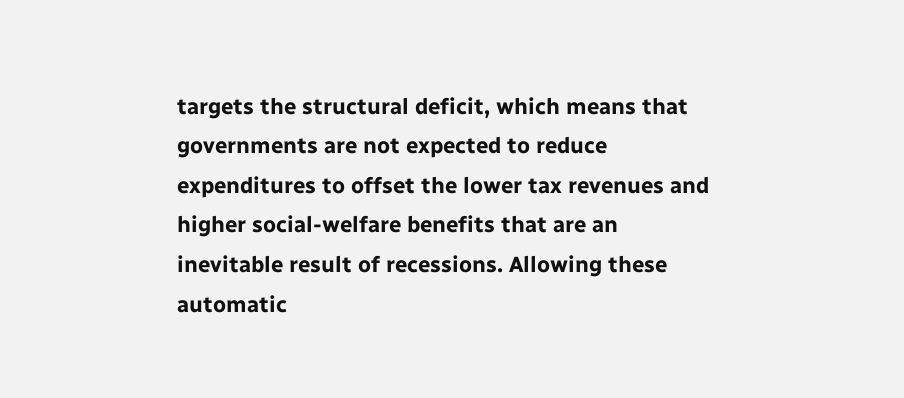targets the structural deficit, which means that governments are not expected to reduce expenditures to offset the lower tax revenues and higher social-welfare benefits that are an inevitable result of recessions. Allowing these automatic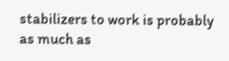stabilizers to work is probably as much as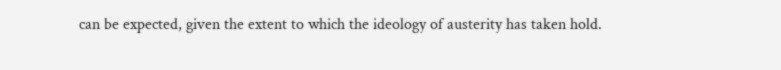can be expected, given the extent to which the ideology of austerity has taken hold.